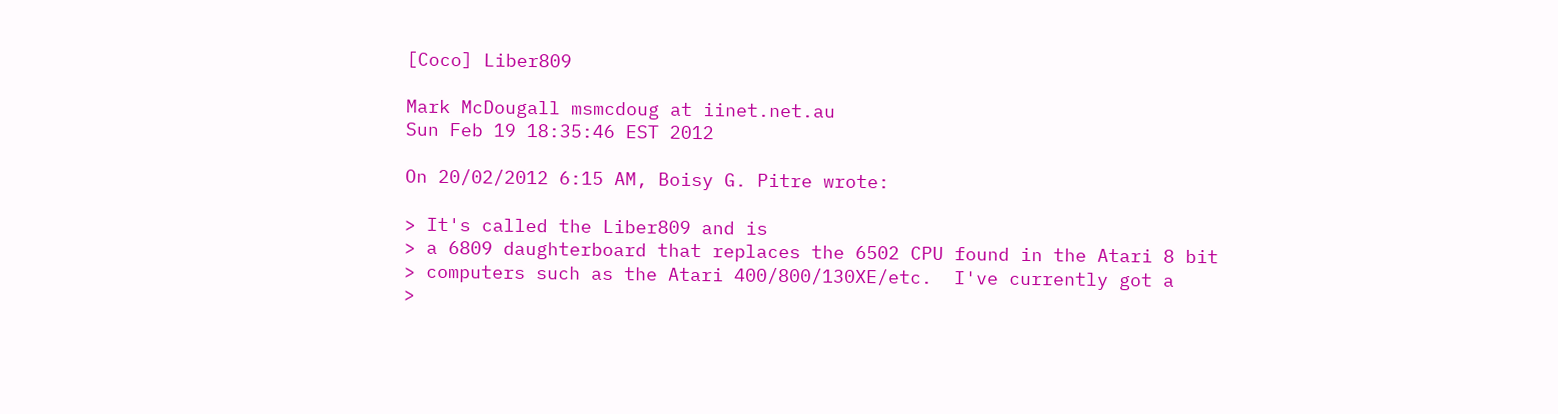[Coco] Liber809

Mark McDougall msmcdoug at iinet.net.au
Sun Feb 19 18:35:46 EST 2012

On 20/02/2012 6:15 AM, Boisy G. Pitre wrote:

> It's called the Liber809 and is
> a 6809 daughterboard that replaces the 6502 CPU found in the Atari 8 bit
> computers such as the Atari 400/800/130XE/etc.  I've currently got a
>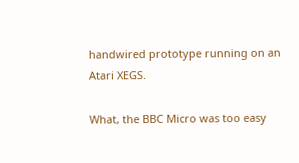handwired prototype running on an Atari XEGS.

What, the BBC Micro was too easy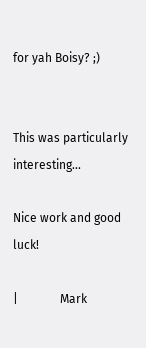for yah Boisy? ;)


This was particularly interesting...

Nice work and good luck!

|              Mark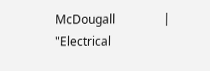McDougall                | "Electrical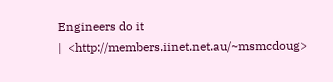Engineers do it
|  <http://members.iinet.net.au/~msmcdoug>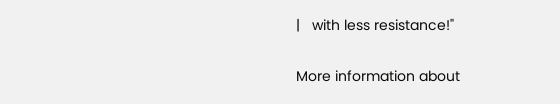|   with less resistance!"

More information about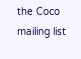the Coco mailing list